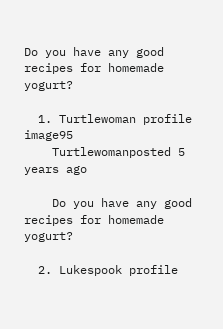Do you have any good recipes for homemade yogurt?

  1. Turtlewoman profile image95
    Turtlewomanposted 5 years ago

    Do you have any good recipes for homemade yogurt?

  2. Lukespook profile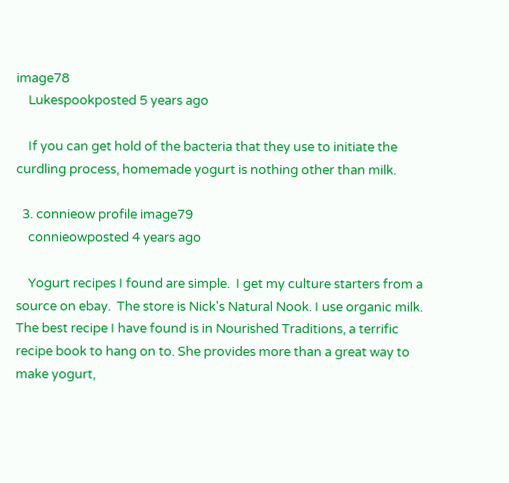image78
    Lukespookposted 5 years ago

    If you can get hold of the bacteria that they use to initiate the curdling process, homemade yogurt is nothing other than milk.

  3. connieow profile image79
    connieowposted 4 years ago

    Yogurt recipes I found are simple.  I get my culture starters from a source on ebay.  The store is Nick's Natural Nook. I use organic milk.  The best recipe I have found is in Nourished Traditions, a terrific recipe book to hang on to. She provides more than a great way to make yogurt,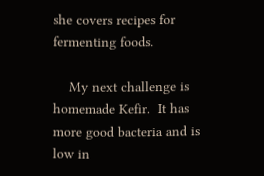she covers recipes for fermenting foods.

    My next challenge is homemade Kefir.  It has more good bacteria and is low in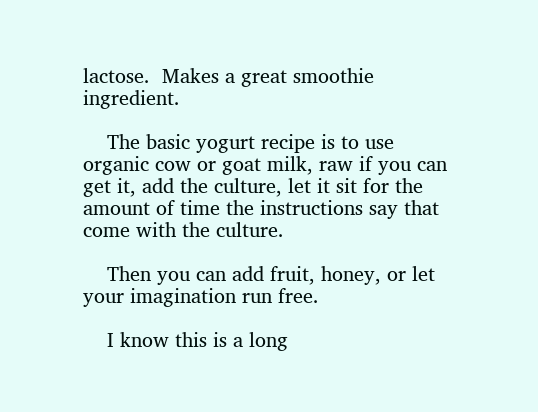lactose.  Makes a great smoothie ingredient.

    The basic yogurt recipe is to use organic cow or goat milk, raw if you can get it, add the culture, let it sit for the amount of time the instructions say that come with the culture.

    Then you can add fruit, honey, or let your imagination run free.

    I know this is a long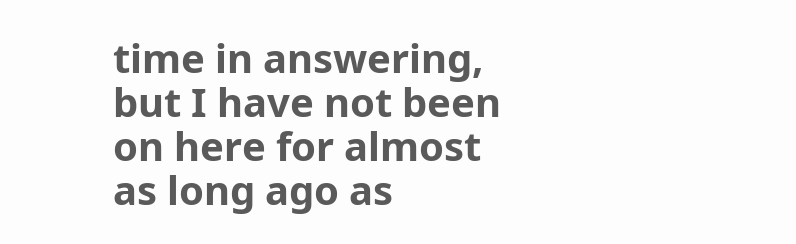time in answering, but I have not been on here for almost as long ago as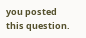you posted this question.